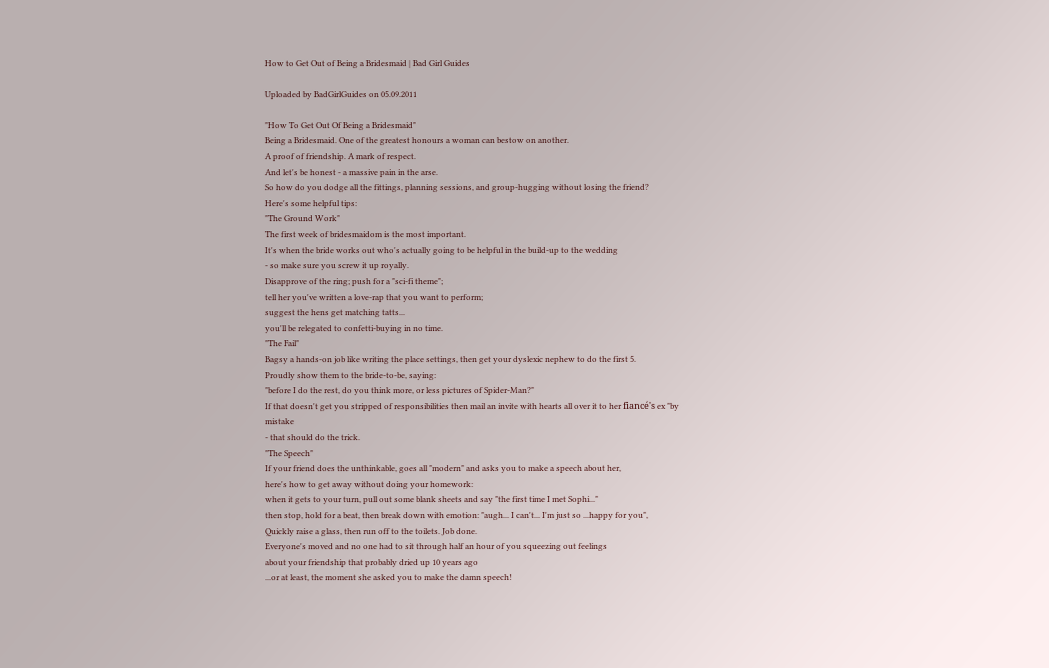How to Get Out of Being a Bridesmaid | Bad Girl Guides

Uploaded by BadGirlGuides on 05.09.2011

"How To Get Out Of Being a Bridesmaid"
Being a Bridesmaid. One of the greatest honours a woman can bestow on another.
A proof of friendship. A mark of respect.
And let's be honest - a massive pain in the arse.
So how do you dodge all the fittings, planning sessions, and group-hugging without losing the friend?
Here's some helpful tips:
"The Ground Work"
The first week of bridesmaidom is the most important.
It's when the bride works out who's actually going to be helpful in the build-up to the wedding
- so make sure you screw it up royally.
Disapprove of the ring; push for a "sci-fi theme";
tell her you've written a love-rap that you want to perform;
suggest the hens get matching tatts...
you'll be relegated to confetti-buying in no time.
"The Fail"
Bagsy a hands-on job like writing the place settings, then get your dyslexic nephew to do the first 5.
Proudly show them to the bride-to-be, saying:
"before I do the rest, do you think more, or less pictures of Spider-Man?"
If that doesn't get you stripped of responsibilities then mail an invite with hearts all over it to her fiancé's ex "by mistake
- that should do the trick.
"The Speech"
If your friend does the unthinkable, goes all "modern" and asks you to make a speech about her,
here's how to get away without doing your homework:
when it gets to your turn, pull out some blank sheets and say "the first time I met Sophi..."
then stop, hold for a beat, then break down with emotion: "augh... I can't... I'm just so ...happy for you",
Quickly raise a glass, then run off to the toilets. Job done.
Everyone's moved and no one had to sit through half an hour of you squeezing out feelings
about your friendship that probably dried up 10 years ago
...or at least, the moment she asked you to make the damn speech!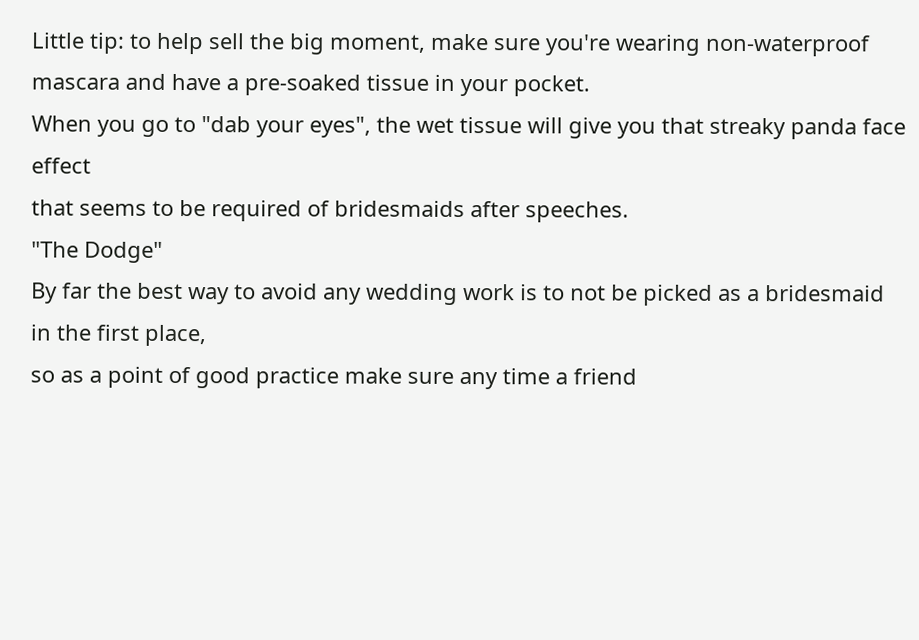Little tip: to help sell the big moment, make sure you're wearing non-waterproof mascara and have a pre-soaked tissue in your pocket.
When you go to "dab your eyes", the wet tissue will give you that streaky panda face effect
that seems to be required of bridesmaids after speeches.
"The Dodge"
By far the best way to avoid any wedding work is to not be picked as a bridesmaid in the first place,
so as a point of good practice make sure any time a friend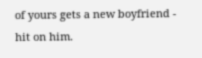of yours gets a new boyfriend -
hit on him.